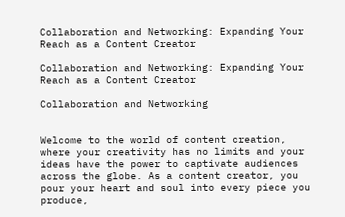Collaboration and Networking: Expanding Your Reach as a Content Creator

Collaboration and Networking: Expanding Your Reach as a Content Creator

Collaboration and Networking


Welcome to the world of content creation, where your creativity has no limits and your ideas have the power to captivate audiences across the globe. As a content creator, you pour your heart and soul into every piece you produce,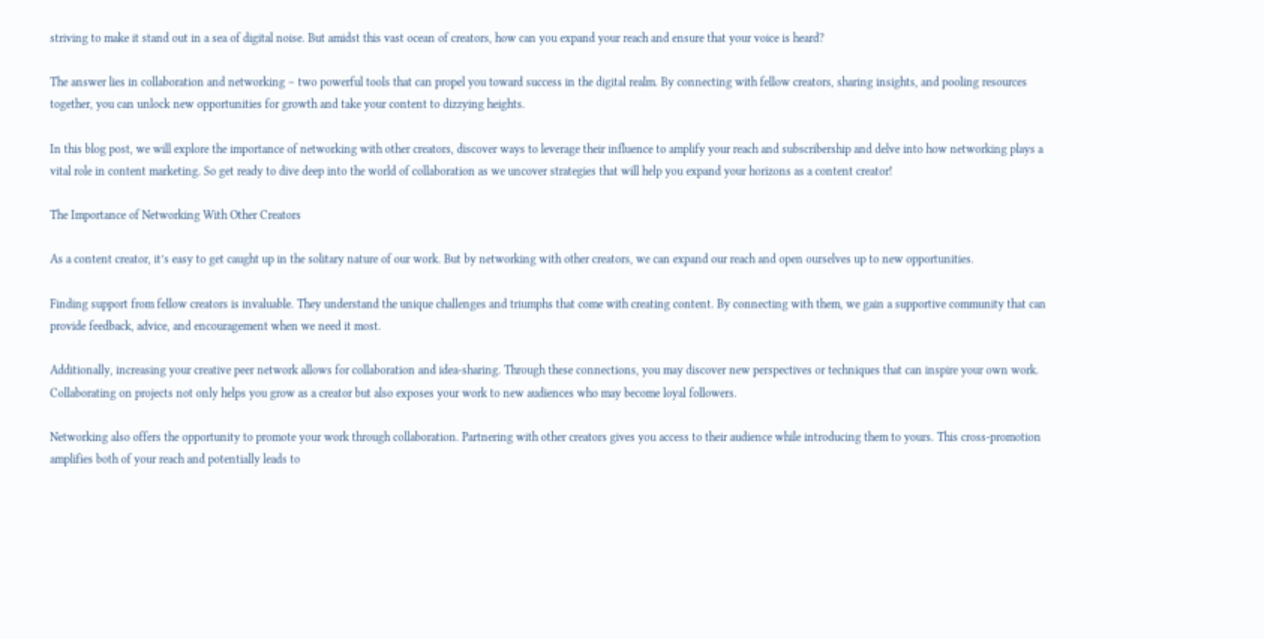striving to make it stand out in a sea of digital noise. But amidst this vast ocean of creators, how can you expand your reach and ensure that your voice is heard?

The answer lies in collaboration and networking – two powerful tools that can propel you toward success in the digital realm. By connecting with fellow creators, sharing insights, and pooling resources together, you can unlock new opportunities for growth and take your content to dizzying heights.

In this blog post, we will explore the importance of networking with other creators, discover ways to leverage their influence to amplify your reach and subscribership and delve into how networking plays a vital role in content marketing. So get ready to dive deep into the world of collaboration as we uncover strategies that will help you expand your horizons as a content creator!

The Importance of Networking With Other Creators

As a content creator, it’s easy to get caught up in the solitary nature of our work. But by networking with other creators, we can expand our reach and open ourselves up to new opportunities.

Finding support from fellow creators is invaluable. They understand the unique challenges and triumphs that come with creating content. By connecting with them, we gain a supportive community that can provide feedback, advice, and encouragement when we need it most.

Additionally, increasing your creative peer network allows for collaboration and idea-sharing. Through these connections, you may discover new perspectives or techniques that can inspire your own work. Collaborating on projects not only helps you grow as a creator but also exposes your work to new audiences who may become loyal followers.

Networking also offers the opportunity to promote your work through collaboration. Partnering with other creators gives you access to their audience while introducing them to yours. This cross-promotion amplifies both of your reach and potentially leads to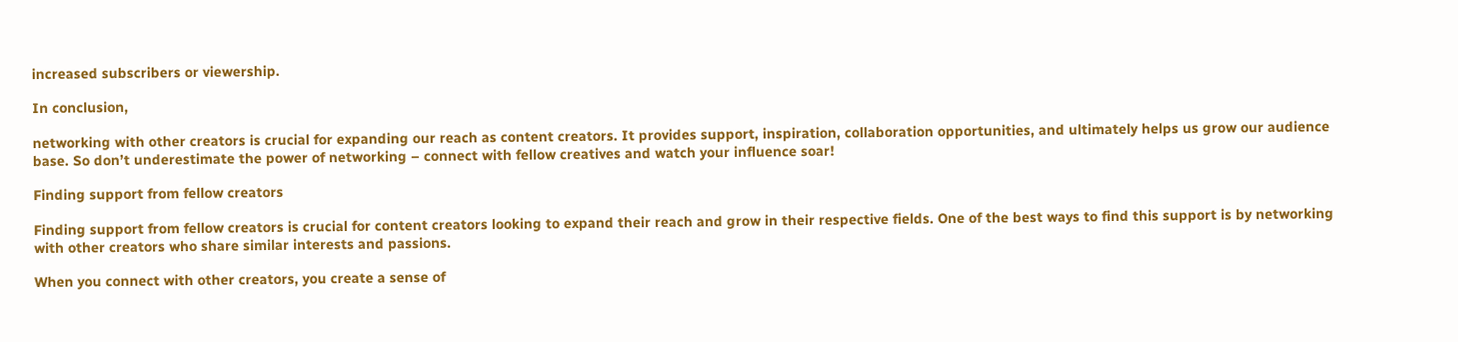increased subscribers or viewership.

In conclusion,

networking with other creators is crucial for expanding our reach as content creators. It provides support, inspiration, collaboration opportunities, and ultimately helps us grow our audience base. So don’t underestimate the power of networking – connect with fellow creatives and watch your influence soar!

Finding support from fellow creators

Finding support from fellow creators is crucial for content creators looking to expand their reach and grow in their respective fields. One of the best ways to find this support is by networking with other creators who share similar interests and passions.

When you connect with other creators, you create a sense of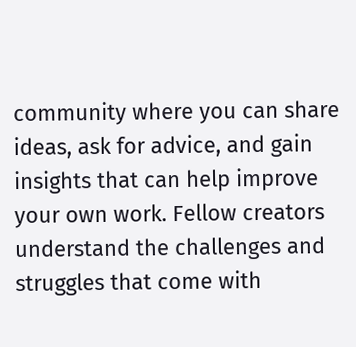community where you can share ideas, ask for advice, and gain insights that can help improve your own work. Fellow creators understand the challenges and struggles that come with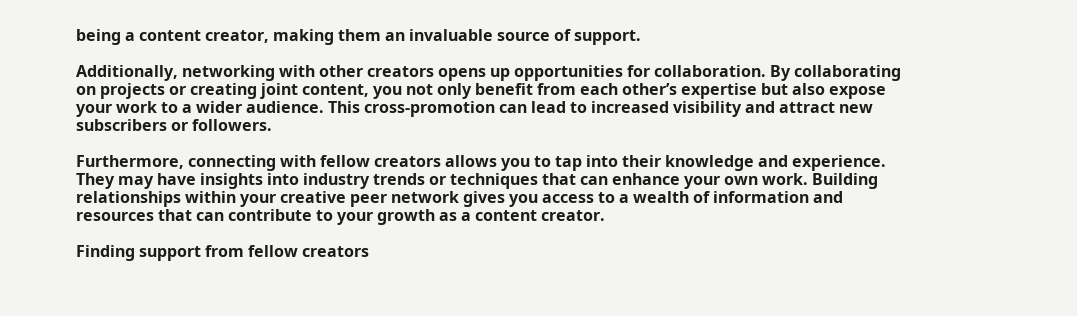being a content creator, making them an invaluable source of support.

Additionally, networking with other creators opens up opportunities for collaboration. By collaborating on projects or creating joint content, you not only benefit from each other’s expertise but also expose your work to a wider audience. This cross-promotion can lead to increased visibility and attract new subscribers or followers.

Furthermore, connecting with fellow creators allows you to tap into their knowledge and experience. They may have insights into industry trends or techniques that can enhance your own work. Building relationships within your creative peer network gives you access to a wealth of information and resources that can contribute to your growth as a content creator.

Finding support from fellow creators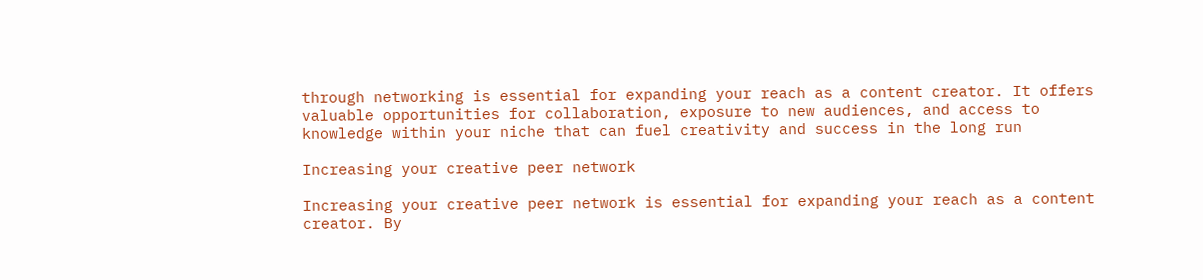through networking is essential for expanding your reach as a content creator. It offers valuable opportunities for collaboration, exposure to new audiences, and access to knowledge within your niche that can fuel creativity and success in the long run

Increasing your creative peer network

Increasing your creative peer network is essential for expanding your reach as a content creator. By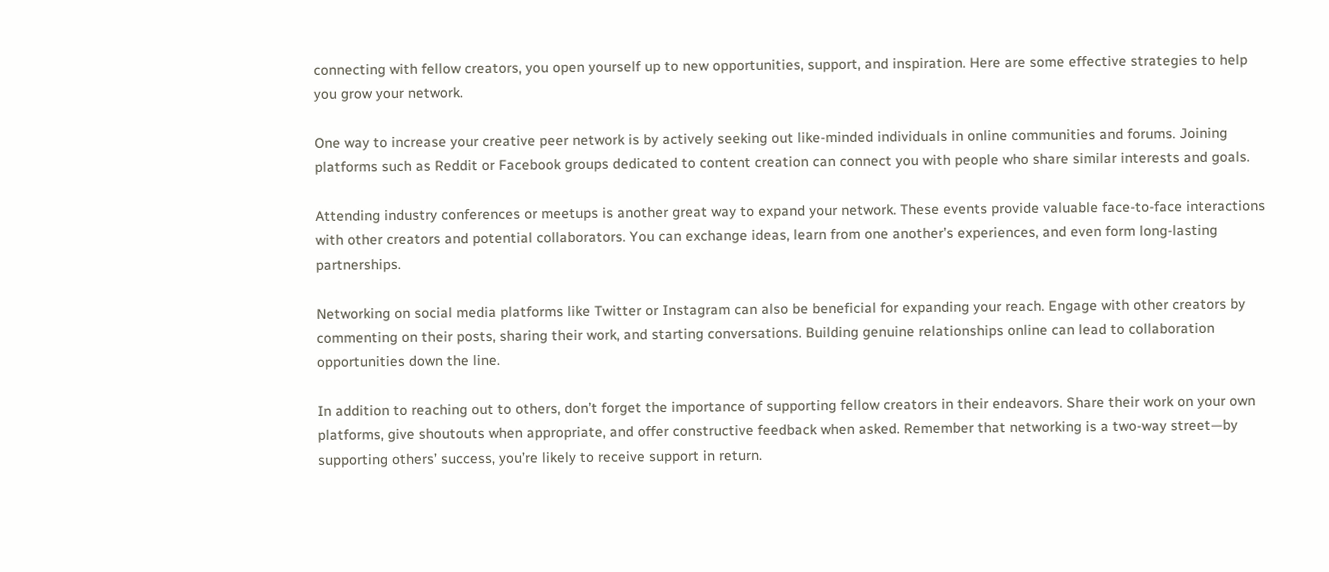connecting with fellow creators, you open yourself up to new opportunities, support, and inspiration. Here are some effective strategies to help you grow your network.

One way to increase your creative peer network is by actively seeking out like-minded individuals in online communities and forums. Joining platforms such as Reddit or Facebook groups dedicated to content creation can connect you with people who share similar interests and goals.

Attending industry conferences or meetups is another great way to expand your network. These events provide valuable face-to-face interactions with other creators and potential collaborators. You can exchange ideas, learn from one another’s experiences, and even form long-lasting partnerships.

Networking on social media platforms like Twitter or Instagram can also be beneficial for expanding your reach. Engage with other creators by commenting on their posts, sharing their work, and starting conversations. Building genuine relationships online can lead to collaboration opportunities down the line.

In addition to reaching out to others, don’t forget the importance of supporting fellow creators in their endeavors. Share their work on your own platforms, give shoutouts when appropriate, and offer constructive feedback when asked. Remember that networking is a two-way street—by supporting others’ success, you’re likely to receive support in return.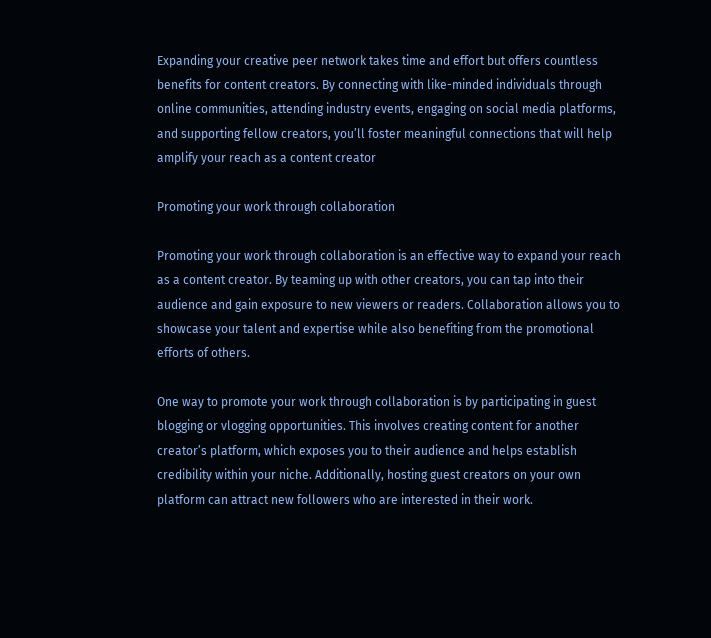Expanding your creative peer network takes time and effort but offers countless benefits for content creators. By connecting with like-minded individuals through online communities, attending industry events, engaging on social media platforms, and supporting fellow creators, you’ll foster meaningful connections that will help amplify your reach as a content creator

Promoting your work through collaboration

Promoting your work through collaboration is an effective way to expand your reach as a content creator. By teaming up with other creators, you can tap into their audience and gain exposure to new viewers or readers. Collaboration allows you to showcase your talent and expertise while also benefiting from the promotional efforts of others.

One way to promote your work through collaboration is by participating in guest blogging or vlogging opportunities. This involves creating content for another creator’s platform, which exposes you to their audience and helps establish credibility within your niche. Additionally, hosting guest creators on your own platform can attract new followers who are interested in their work.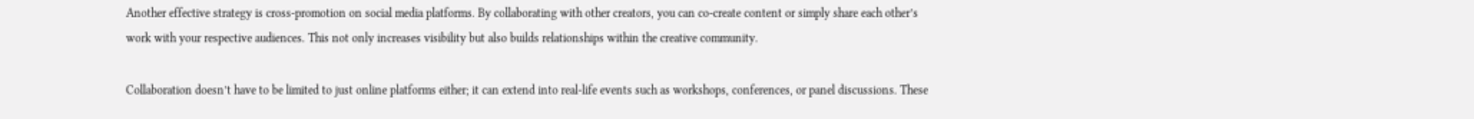Another effective strategy is cross-promotion on social media platforms. By collaborating with other creators, you can co-create content or simply share each other’s work with your respective audiences. This not only increases visibility but also builds relationships within the creative community.

Collaboration doesn’t have to be limited to just online platforms either; it can extend into real-life events such as workshops, conferences, or panel discussions. These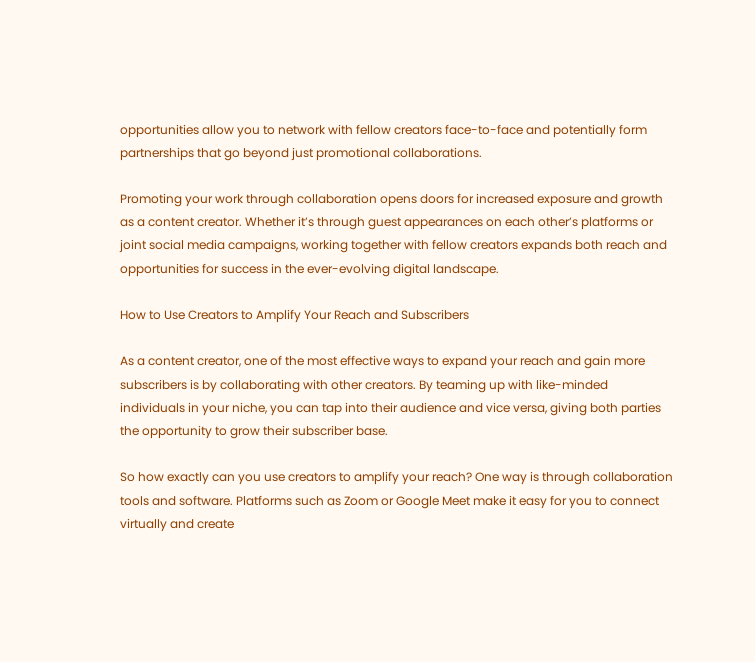opportunities allow you to network with fellow creators face-to-face and potentially form partnerships that go beyond just promotional collaborations.

Promoting your work through collaboration opens doors for increased exposure and growth as a content creator. Whether it’s through guest appearances on each other’s platforms or joint social media campaigns, working together with fellow creators expands both reach and opportunities for success in the ever-evolving digital landscape.

How to Use Creators to Amplify Your Reach and Subscribers

As a content creator, one of the most effective ways to expand your reach and gain more subscribers is by collaborating with other creators. By teaming up with like-minded individuals in your niche, you can tap into their audience and vice versa, giving both parties the opportunity to grow their subscriber base.

So how exactly can you use creators to amplify your reach? One way is through collaboration tools and software. Platforms such as Zoom or Google Meet make it easy for you to connect virtually and create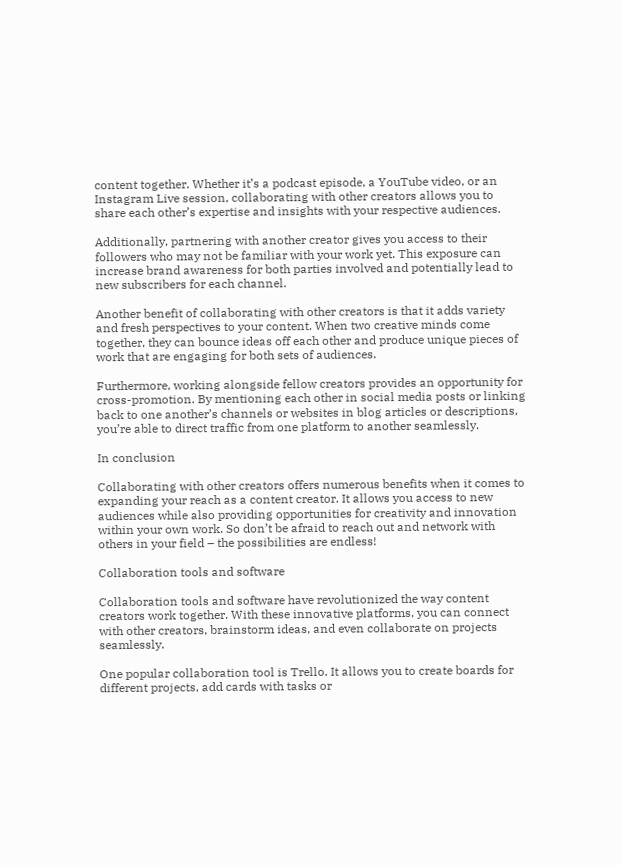content together. Whether it’s a podcast episode, a YouTube video, or an Instagram Live session, collaborating with other creators allows you to share each other’s expertise and insights with your respective audiences.

Additionally, partnering with another creator gives you access to their followers who may not be familiar with your work yet. This exposure can increase brand awareness for both parties involved and potentially lead to new subscribers for each channel.

Another benefit of collaborating with other creators is that it adds variety and fresh perspectives to your content. When two creative minds come together, they can bounce ideas off each other and produce unique pieces of work that are engaging for both sets of audiences.

Furthermore, working alongside fellow creators provides an opportunity for cross-promotion. By mentioning each other in social media posts or linking back to one another’s channels or websites in blog articles or descriptions, you’re able to direct traffic from one platform to another seamlessly.

In conclusion

Collaborating with other creators offers numerous benefits when it comes to expanding your reach as a content creator. It allows you access to new audiences while also providing opportunities for creativity and innovation within your own work. So don’t be afraid to reach out and network with others in your field – the possibilities are endless!

Collaboration tools and software

Collaboration tools and software have revolutionized the way content creators work together. With these innovative platforms, you can connect with other creators, brainstorm ideas, and even collaborate on projects seamlessly.

One popular collaboration tool is Trello. It allows you to create boards for different projects, add cards with tasks or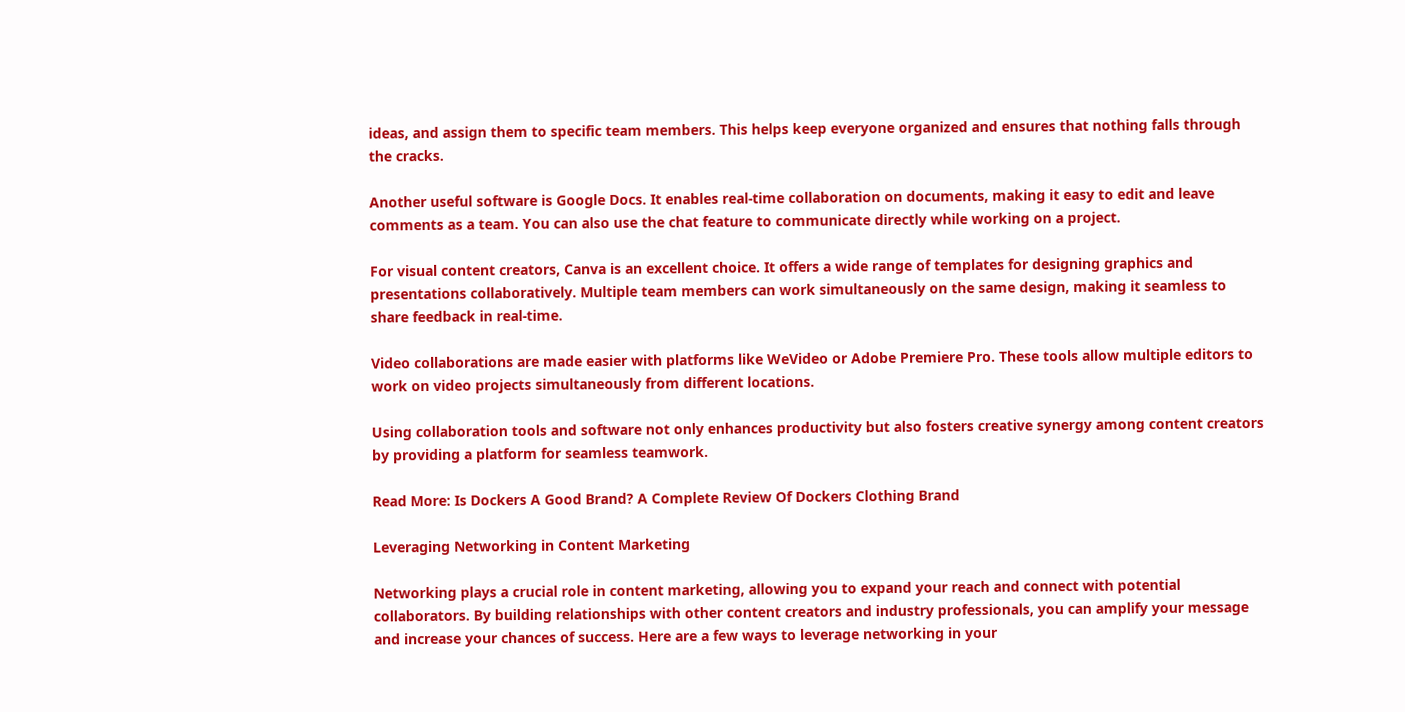ideas, and assign them to specific team members. This helps keep everyone organized and ensures that nothing falls through the cracks.

Another useful software is Google Docs. It enables real-time collaboration on documents, making it easy to edit and leave comments as a team. You can also use the chat feature to communicate directly while working on a project.

For visual content creators, Canva is an excellent choice. It offers a wide range of templates for designing graphics and presentations collaboratively. Multiple team members can work simultaneously on the same design, making it seamless to share feedback in real-time.

Video collaborations are made easier with platforms like WeVideo or Adobe Premiere Pro. These tools allow multiple editors to work on video projects simultaneously from different locations.

Using collaboration tools and software not only enhances productivity but also fosters creative synergy among content creators by providing a platform for seamless teamwork.

Read More: Is Dockers A Good Brand? A Complete Review Of Dockers Clothing Brand

Leveraging Networking in Content Marketing

Networking plays a crucial role in content marketing, allowing you to expand your reach and connect with potential collaborators. By building relationships with other content creators and industry professionals, you can amplify your message and increase your chances of success. Here are a few ways to leverage networking in your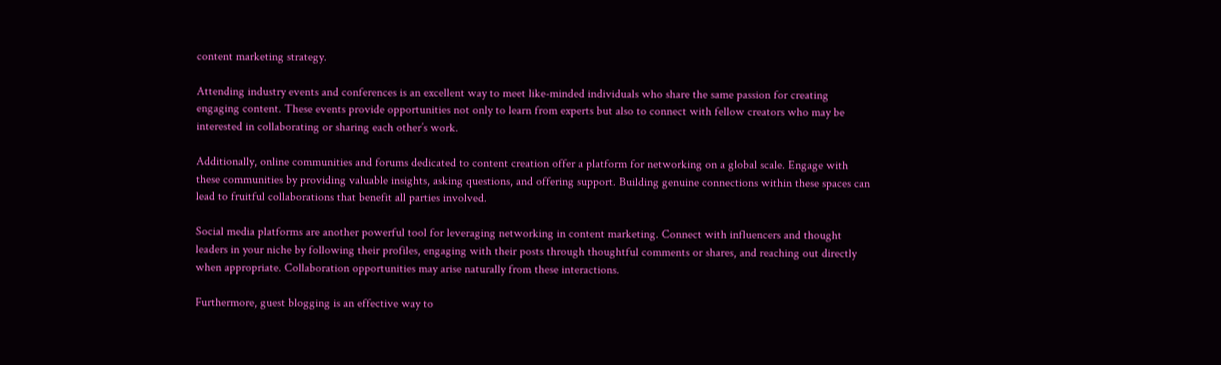content marketing strategy.

Attending industry events and conferences is an excellent way to meet like-minded individuals who share the same passion for creating engaging content. These events provide opportunities not only to learn from experts but also to connect with fellow creators who may be interested in collaborating or sharing each other’s work.

Additionally, online communities and forums dedicated to content creation offer a platform for networking on a global scale. Engage with these communities by providing valuable insights, asking questions, and offering support. Building genuine connections within these spaces can lead to fruitful collaborations that benefit all parties involved.

Social media platforms are another powerful tool for leveraging networking in content marketing. Connect with influencers and thought leaders in your niche by following their profiles, engaging with their posts through thoughtful comments or shares, and reaching out directly when appropriate. Collaboration opportunities may arise naturally from these interactions.

Furthermore, guest blogging is an effective way to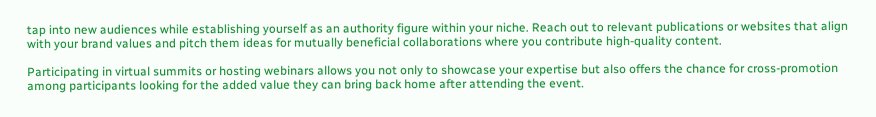tap into new audiences while establishing yourself as an authority figure within your niche. Reach out to relevant publications or websites that align with your brand values and pitch them ideas for mutually beneficial collaborations where you contribute high-quality content.

Participating in virtual summits or hosting webinars allows you not only to showcase your expertise but also offers the chance for cross-promotion among participants looking for the added value they can bring back home after attending the event.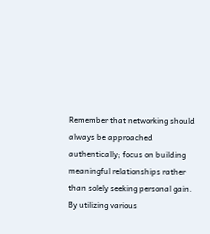Remember that networking should always be approached authentically; focus on building meaningful relationships rather than solely seeking personal gain. By utilizing various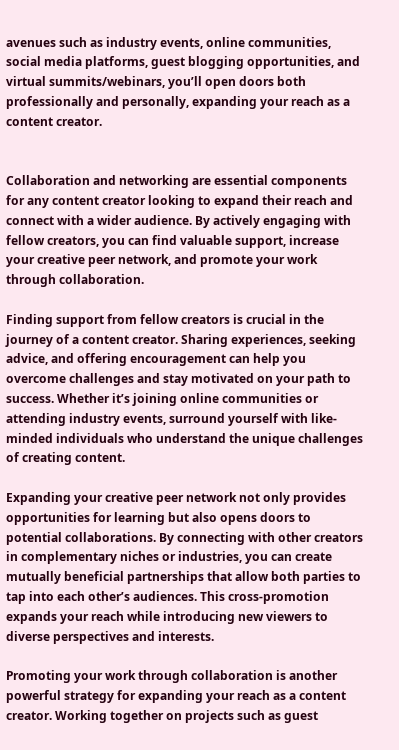avenues such as industry events, online communities, social media platforms, guest blogging opportunities, and virtual summits/webinars, you’ll open doors both professionally and personally, expanding your reach as a content creator.


Collaboration and networking are essential components for any content creator looking to expand their reach and connect with a wider audience. By actively engaging with fellow creators, you can find valuable support, increase your creative peer network, and promote your work through collaboration.

Finding support from fellow creators is crucial in the journey of a content creator. Sharing experiences, seeking advice, and offering encouragement can help you overcome challenges and stay motivated on your path to success. Whether it’s joining online communities or attending industry events, surround yourself with like-minded individuals who understand the unique challenges of creating content.

Expanding your creative peer network not only provides opportunities for learning but also opens doors to potential collaborations. By connecting with other creators in complementary niches or industries, you can create mutually beneficial partnerships that allow both parties to tap into each other’s audiences. This cross-promotion expands your reach while introducing new viewers to diverse perspectives and interests.

Promoting your work through collaboration is another powerful strategy for expanding your reach as a content creator. Working together on projects such as guest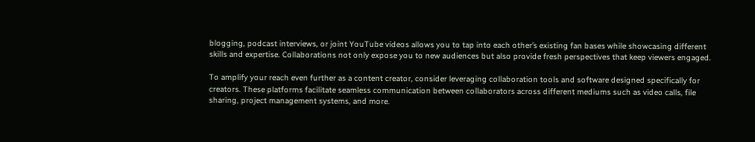blogging, podcast interviews, or joint YouTube videos allows you to tap into each other’s existing fan bases while showcasing different skills and expertise. Collaborations not only expose you to new audiences but also provide fresh perspectives that keep viewers engaged.

To amplify your reach even further as a content creator, consider leveraging collaboration tools and software designed specifically for creators. These platforms facilitate seamless communication between collaborators across different mediums such as video calls, file sharing, project management systems, and more.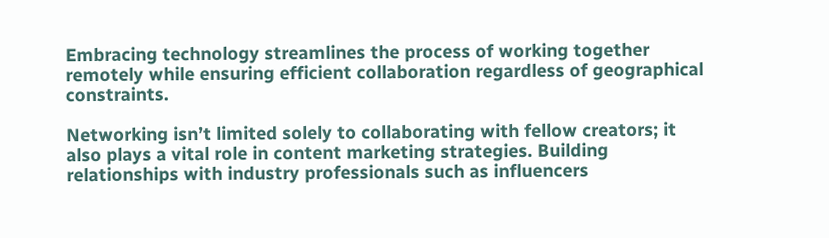Embracing technology streamlines the process of working together remotely while ensuring efficient collaboration regardless of geographical constraints.

Networking isn’t limited solely to collaborating with fellow creators; it also plays a vital role in content marketing strategies. Building relationships with industry professionals such as influencers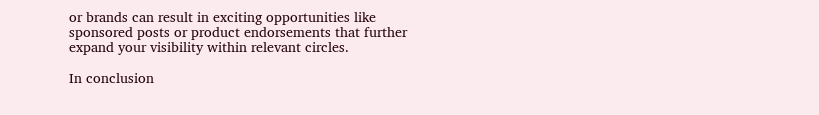or brands can result in exciting opportunities like sponsored posts or product endorsements that further expand your visibility within relevant circles.

In conclusion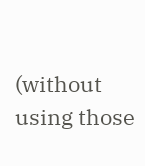(without using those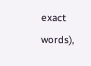exact words),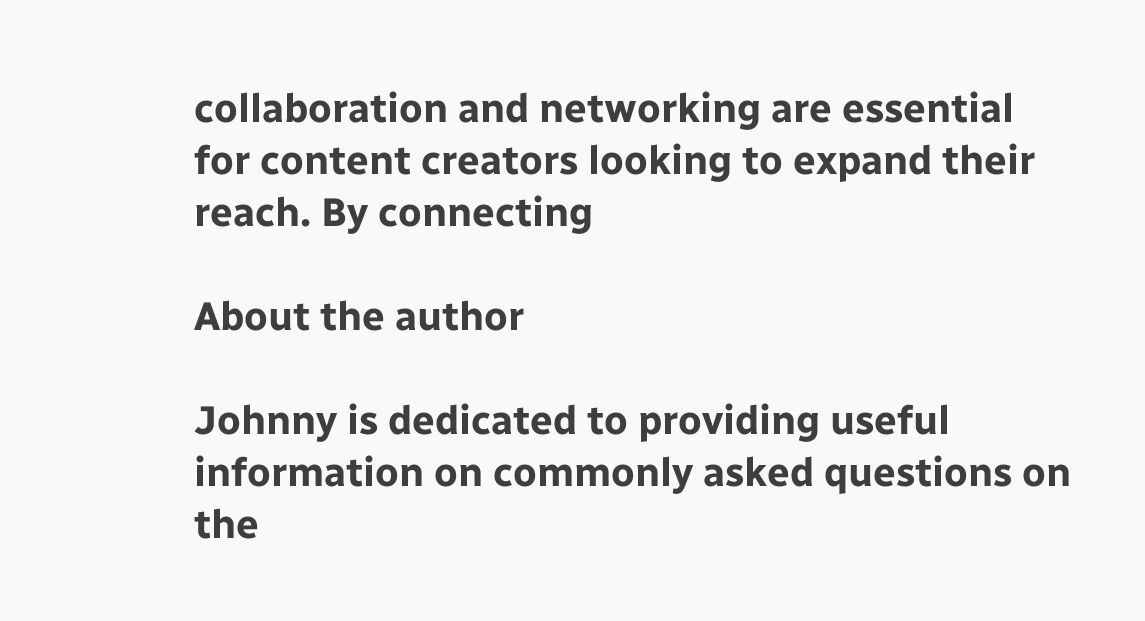collaboration and networking are essential for content creators looking to expand their reach. By connecting

About the author

Johnny is dedicated to providing useful information on commonly asked questions on the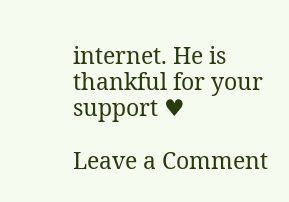internet. He is thankful for your support ♥

Leave a Comment